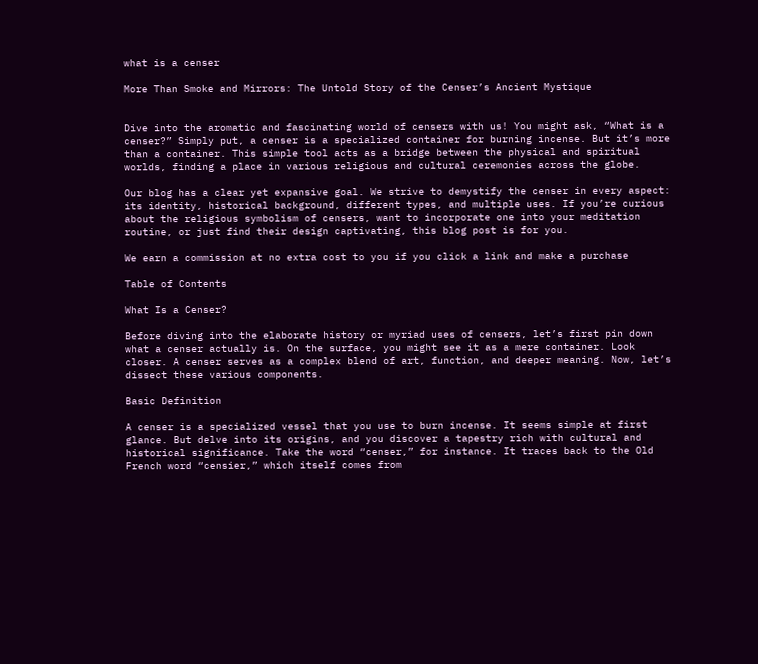what is a censer

More Than Smoke and Mirrors: The Untold Story of the Censer’s Ancient Mystique


Dive into the aromatic and fascinating world of censers with us! You might ask, “What is a censer?” Simply put, a censer is a specialized container for burning incense. But it’s more than a container. This simple tool acts as a bridge between the physical and spiritual worlds, finding a place in various religious and cultural ceremonies across the globe.

Our blog has a clear yet expansive goal. We strive to demystify the censer in every aspect: its identity, historical background, different types, and multiple uses. If you’re curious about the religious symbolism of censers, want to incorporate one into your meditation routine, or just find their design captivating, this blog post is for you.

We earn a commission at no extra cost to you if you click a link and make a purchase

Table of Contents

What Is a Censer?

Before diving into the elaborate history or myriad uses of censers, let’s first pin down what a censer actually is. On the surface, you might see it as a mere container. Look closer. A censer serves as a complex blend of art, function, and deeper meaning. Now, let’s dissect these various components.

Basic Definition

A censer is a specialized vessel that you use to burn incense. It seems simple at first glance. But delve into its origins, and you discover a tapestry rich with cultural and historical significance. Take the word “censer,” for instance. It traces back to the Old French word “censier,” which itself comes from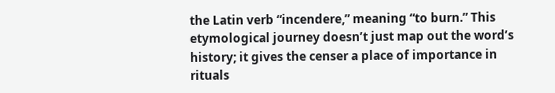the Latin verb “incendere,” meaning “to burn.” This etymological journey doesn’t just map out the word’s history; it gives the censer a place of importance in rituals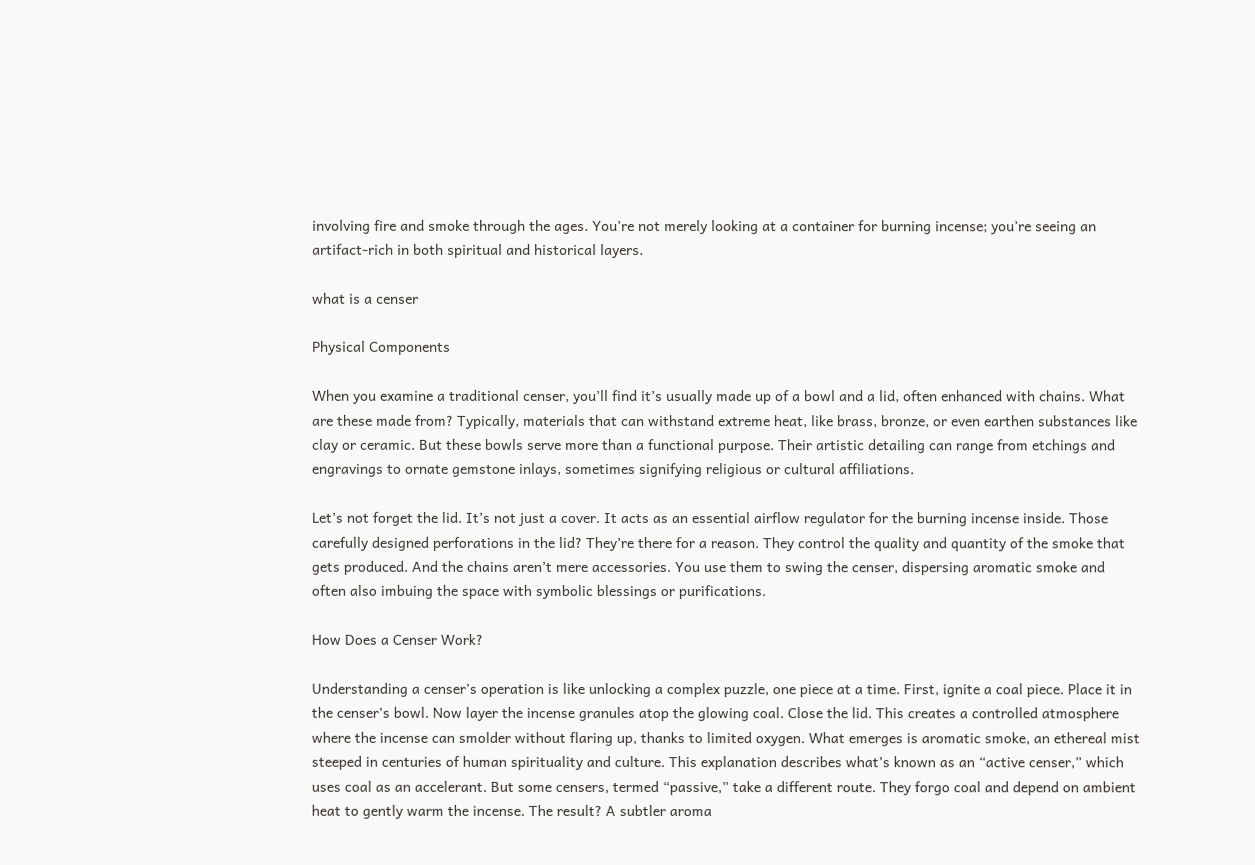involving fire and smoke through the ages. You’re not merely looking at a container for burning incense; you’re seeing an artifact-rich in both spiritual and historical layers.

what is a censer

Physical Components

When you examine a traditional censer, you’ll find it’s usually made up of a bowl and a lid, often enhanced with chains. What are these made from? Typically, materials that can withstand extreme heat, like brass, bronze, or even earthen substances like clay or ceramic. But these bowls serve more than a functional purpose. Their artistic detailing can range from etchings and engravings to ornate gemstone inlays, sometimes signifying religious or cultural affiliations.

Let’s not forget the lid. It’s not just a cover. It acts as an essential airflow regulator for the burning incense inside. Those carefully designed perforations in the lid? They’re there for a reason. They control the quality and quantity of the smoke that gets produced. And the chains aren’t mere accessories. You use them to swing the censer, dispersing aromatic smoke and often also imbuing the space with symbolic blessings or purifications.

How Does a Censer Work?

Understanding a censer’s operation is like unlocking a complex puzzle, one piece at a time. First, ignite a coal piece. Place it in the censer’s bowl. Now layer the incense granules atop the glowing coal. Close the lid. This creates a controlled atmosphere where the incense can smolder without flaring up, thanks to limited oxygen. What emerges is aromatic smoke, an ethereal mist steeped in centuries of human spirituality and culture. This explanation describes what’s known as an “active censer,” which uses coal as an accelerant. But some censers, termed “passive,” take a different route. They forgo coal and depend on ambient heat to gently warm the incense. The result? A subtler aroma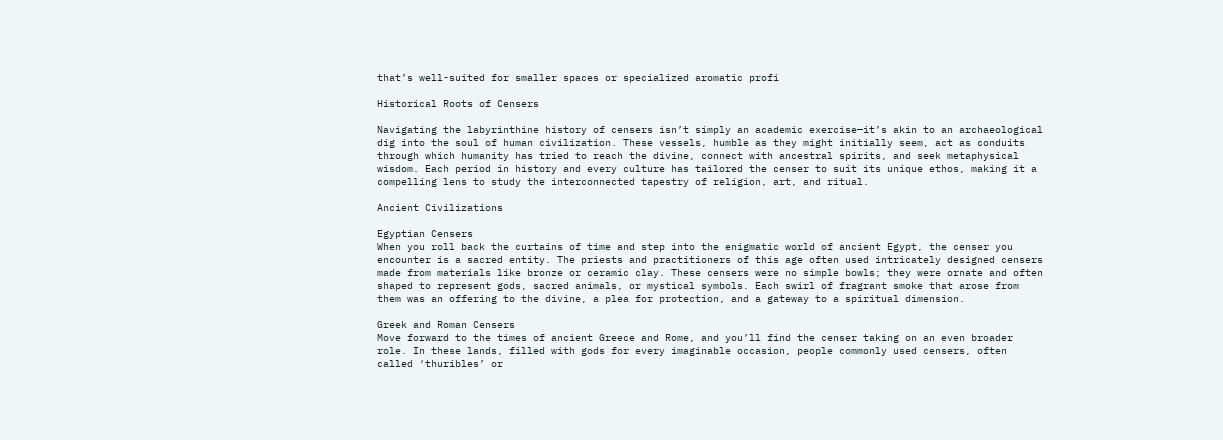that’s well-suited for smaller spaces or specialized aromatic profi

Historical Roots of Censers

Navigating the labyrinthine history of censers isn’t simply an academic exercise—it’s akin to an archaeological dig into the soul of human civilization. These vessels, humble as they might initially seem, act as conduits through which humanity has tried to reach the divine, connect with ancestral spirits, and seek metaphysical wisdom. Each period in history and every culture has tailored the censer to suit its unique ethos, making it a compelling lens to study the interconnected tapestry of religion, art, and ritual.

Ancient Civilizations

Egyptian Censers
When you roll back the curtains of time and step into the enigmatic world of ancient Egypt, the censer you encounter is a sacred entity. The priests and practitioners of this age often used intricately designed censers made from materials like bronze or ceramic clay. These censers were no simple bowls; they were ornate and often shaped to represent gods, sacred animals, or mystical symbols. Each swirl of fragrant smoke that arose from them was an offering to the divine, a plea for protection, and a gateway to a spiritual dimension.

Greek and Roman Censers
Move forward to the times of ancient Greece and Rome, and you’ll find the censer taking on an even broader role. In these lands, filled with gods for every imaginable occasion, people commonly used censers, often called ‘thuribles’ or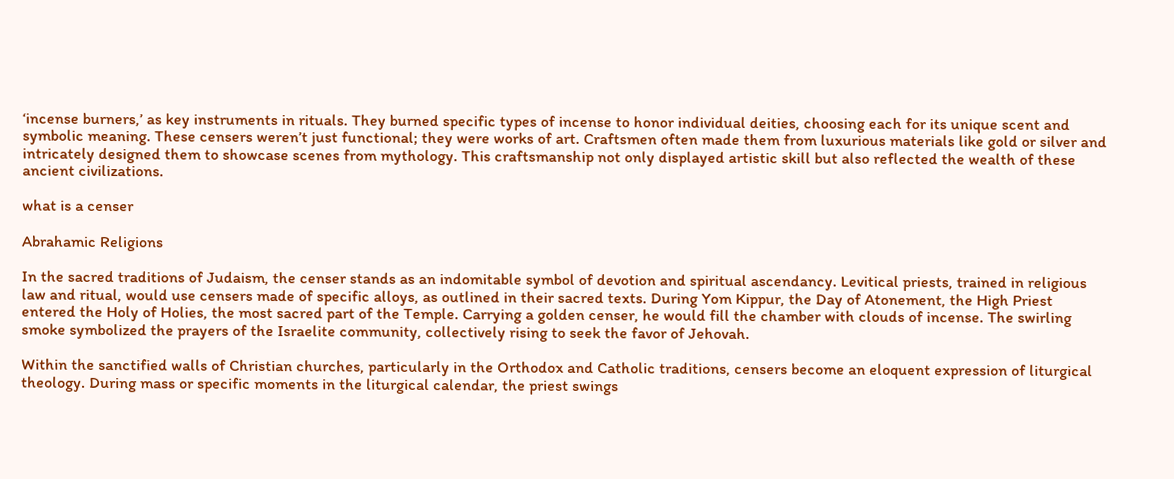‘incense burners,’ as key instruments in rituals. They burned specific types of incense to honor individual deities, choosing each for its unique scent and symbolic meaning. These censers weren’t just functional; they were works of art. Craftsmen often made them from luxurious materials like gold or silver and intricately designed them to showcase scenes from mythology. This craftsmanship not only displayed artistic skill but also reflected the wealth of these ancient civilizations.

what is a censer

Abrahamic Religions

In the sacred traditions of Judaism, the censer stands as an indomitable symbol of devotion and spiritual ascendancy. Levitical priests, trained in religious law and ritual, would use censers made of specific alloys, as outlined in their sacred texts. During Yom Kippur, the Day of Atonement, the High Priest entered the Holy of Holies, the most sacred part of the Temple. Carrying a golden censer, he would fill the chamber with clouds of incense. The swirling smoke symbolized the prayers of the Israelite community, collectively rising to seek the favor of Jehovah.

Within the sanctified walls of Christian churches, particularly in the Orthodox and Catholic traditions, censers become an eloquent expression of liturgical theology. During mass or specific moments in the liturgical calendar, the priest swings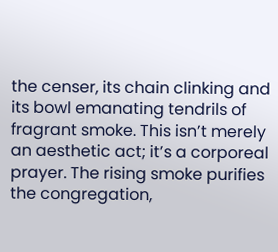the censer, its chain clinking and its bowl emanating tendrils of fragrant smoke. This isn’t merely an aesthetic act; it’s a corporeal prayer. The rising smoke purifies the congregation,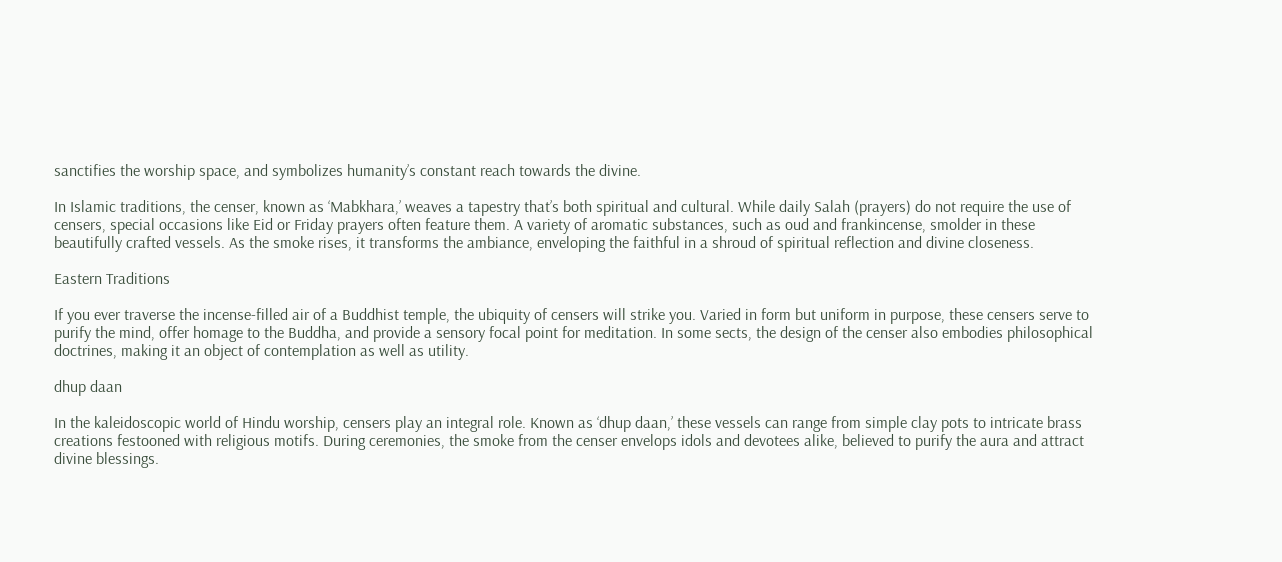sanctifies the worship space, and symbolizes humanity’s constant reach towards the divine.

In Islamic traditions, the censer, known as ‘Mabkhara,’ weaves a tapestry that’s both spiritual and cultural. While daily Salah (prayers) do not require the use of censers, special occasions like Eid or Friday prayers often feature them. A variety of aromatic substances, such as oud and frankincense, smolder in these beautifully crafted vessels. As the smoke rises, it transforms the ambiance, enveloping the faithful in a shroud of spiritual reflection and divine closeness.

Eastern Traditions

If you ever traverse the incense-filled air of a Buddhist temple, the ubiquity of censers will strike you. Varied in form but uniform in purpose, these censers serve to purify the mind, offer homage to the Buddha, and provide a sensory focal point for meditation. In some sects, the design of the censer also embodies philosophical doctrines, making it an object of contemplation as well as utility.

dhup daan

In the kaleidoscopic world of Hindu worship, censers play an integral role. Known as ‘dhup daan,’ these vessels can range from simple clay pots to intricate brass creations festooned with religious motifs. During ceremonies, the smoke from the censer envelops idols and devotees alike, believed to purify the aura and attract divine blessings.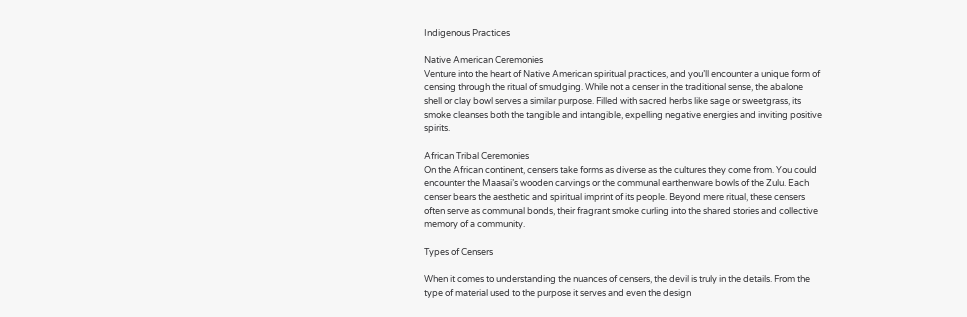Indigenous Practices

Native American Ceremonies
Venture into the heart of Native American spiritual practices, and you’ll encounter a unique form of censing through the ritual of smudging. While not a censer in the traditional sense, the abalone shell or clay bowl serves a similar purpose. Filled with sacred herbs like sage or sweetgrass, its smoke cleanses both the tangible and intangible, expelling negative energies and inviting positive spirits.

African Tribal Ceremonies
On the African continent, censers take forms as diverse as the cultures they come from. You could encounter the Maasai’s wooden carvings or the communal earthenware bowls of the Zulu. Each censer bears the aesthetic and spiritual imprint of its people. Beyond mere ritual, these censers often serve as communal bonds, their fragrant smoke curling into the shared stories and collective memory of a community.

Types of Censers

When it comes to understanding the nuances of censers, the devil is truly in the details. From the type of material used to the purpose it serves and even the design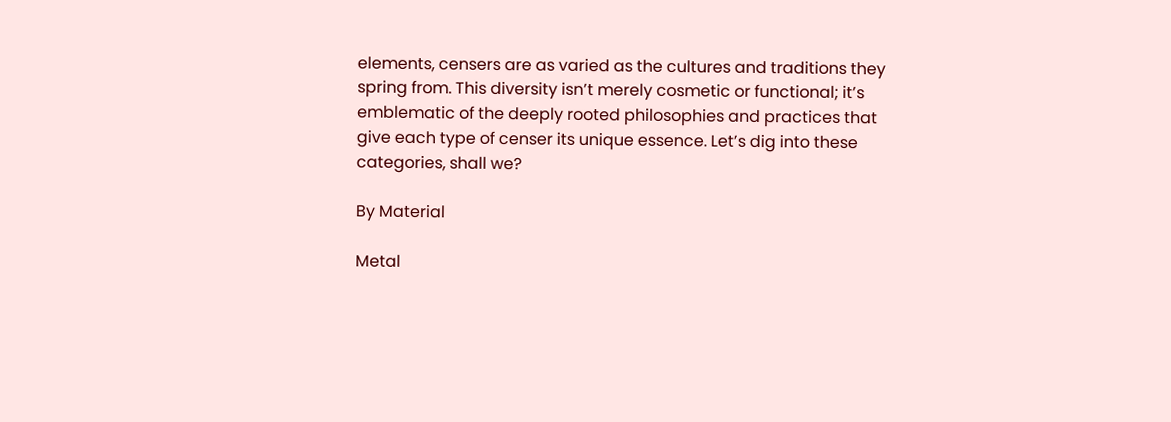elements, censers are as varied as the cultures and traditions they spring from. This diversity isn’t merely cosmetic or functional; it’s emblematic of the deeply rooted philosophies and practices that give each type of censer its unique essence. Let’s dig into these categories, shall we?

By Material

Metal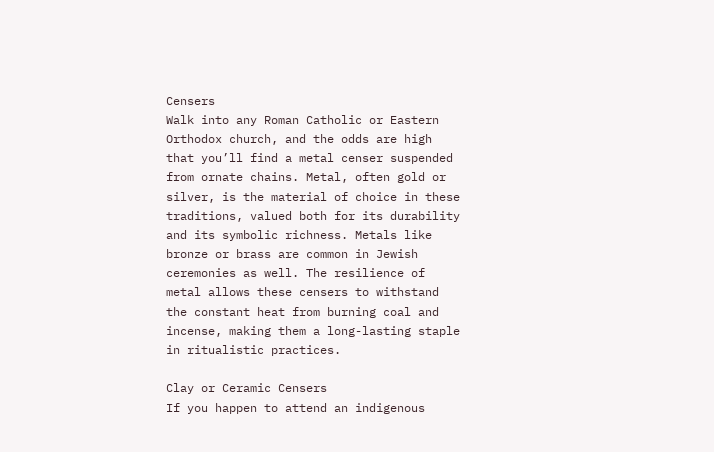Censers
Walk into any Roman Catholic or Eastern Orthodox church, and the odds are high that you’ll find a metal censer suspended from ornate chains. Metal, often gold or silver, is the material of choice in these traditions, valued both for its durability and its symbolic richness. Metals like bronze or brass are common in Jewish ceremonies as well. The resilience of metal allows these censers to withstand the constant heat from burning coal and incense, making them a long-lasting staple in ritualistic practices.

Clay or Ceramic Censers
If you happen to attend an indigenous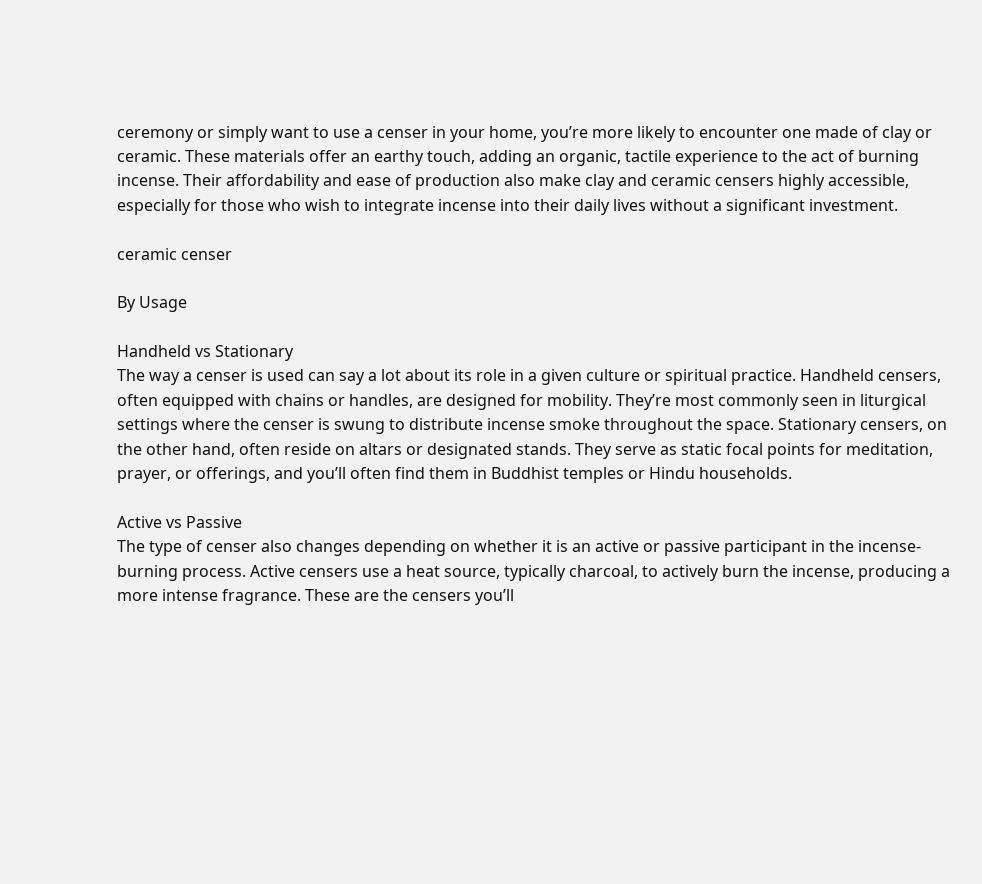ceremony or simply want to use a censer in your home, you’re more likely to encounter one made of clay or ceramic. These materials offer an earthy touch, adding an organic, tactile experience to the act of burning incense. Their affordability and ease of production also make clay and ceramic censers highly accessible, especially for those who wish to integrate incense into their daily lives without a significant investment.

ceramic censer

By Usage

Handheld vs Stationary
The way a censer is used can say a lot about its role in a given culture or spiritual practice. Handheld censers, often equipped with chains or handles, are designed for mobility. They’re most commonly seen in liturgical settings where the censer is swung to distribute incense smoke throughout the space. Stationary censers, on the other hand, often reside on altars or designated stands. They serve as static focal points for meditation, prayer, or offerings, and you’ll often find them in Buddhist temples or Hindu households.

Active vs Passive
The type of censer also changes depending on whether it is an active or passive participant in the incense-burning process. Active censers use a heat source, typically charcoal, to actively burn the incense, producing a more intense fragrance. These are the censers you’ll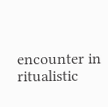encounter in ritualistic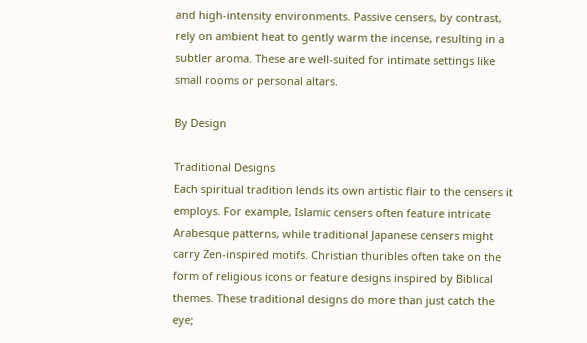and high-intensity environments. Passive censers, by contrast, rely on ambient heat to gently warm the incense, resulting in a subtler aroma. These are well-suited for intimate settings like small rooms or personal altars.

By Design

Traditional Designs
Each spiritual tradition lends its own artistic flair to the censers it employs. For example, Islamic censers often feature intricate Arabesque patterns, while traditional Japanese censers might carry Zen-inspired motifs. Christian thuribles often take on the form of religious icons or feature designs inspired by Biblical themes. These traditional designs do more than just catch the eye;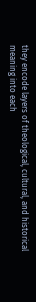they encode layers of theological, cultural, and historical meaning into each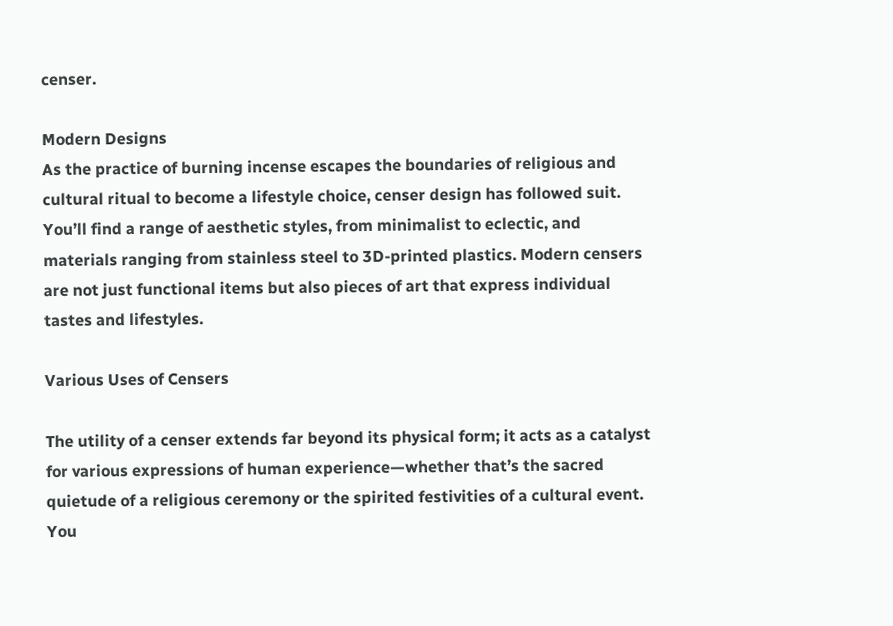censer.

Modern Designs
As the practice of burning incense escapes the boundaries of religious and cultural ritual to become a lifestyle choice, censer design has followed suit. You’ll find a range of aesthetic styles, from minimalist to eclectic, and materials ranging from stainless steel to 3D-printed plastics. Modern censers are not just functional items but also pieces of art that express individual tastes and lifestyles.

Various Uses of Censers

The utility of a censer extends far beyond its physical form; it acts as a catalyst for various expressions of human experience—whether that’s the sacred quietude of a religious ceremony or the spirited festivities of a cultural event. You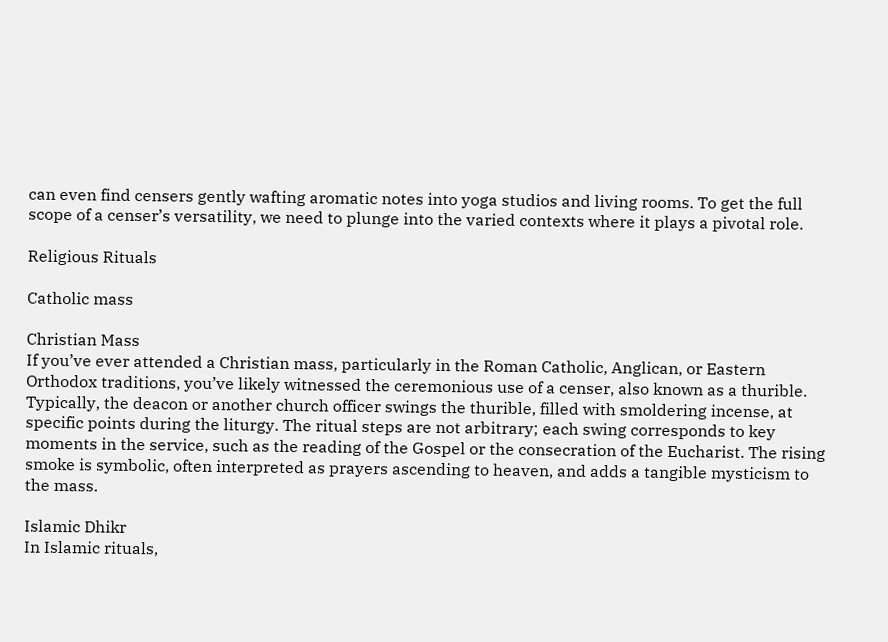can even find censers gently wafting aromatic notes into yoga studios and living rooms. To get the full scope of a censer’s versatility, we need to plunge into the varied contexts where it plays a pivotal role.

Religious Rituals

Catholic mass

Christian Mass
If you’ve ever attended a Christian mass, particularly in the Roman Catholic, Anglican, or Eastern Orthodox traditions, you’ve likely witnessed the ceremonious use of a censer, also known as a thurible. Typically, the deacon or another church officer swings the thurible, filled with smoldering incense, at specific points during the liturgy. The ritual steps are not arbitrary; each swing corresponds to key moments in the service, such as the reading of the Gospel or the consecration of the Eucharist. The rising smoke is symbolic, often interpreted as prayers ascending to heaven, and adds a tangible mysticism to the mass.

Islamic Dhikr
In Islamic rituals,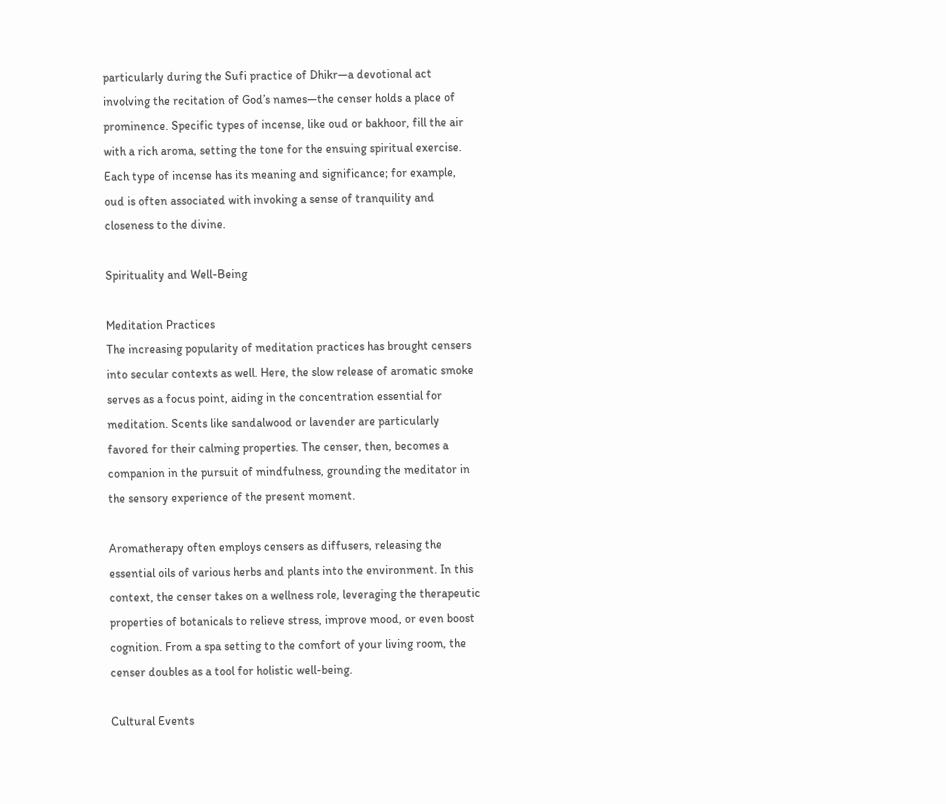particularly during the Sufi practice of Dhikr—a devotional act involving the recitation of God’s names—the censer holds a place of prominence. Specific types of incense, like oud or bakhoor, fill the air with a rich aroma, setting the tone for the ensuing spiritual exercise. Each type of incense has its meaning and significance; for example, oud is often associated with invoking a sense of tranquility and closeness to the divine.

Spirituality and Well-Being

Meditation Practices
The increasing popularity of meditation practices has brought censers into secular contexts as well. Here, the slow release of aromatic smoke serves as a focus point, aiding in the concentration essential for meditation. Scents like sandalwood or lavender are particularly favored for their calming properties. The censer, then, becomes a companion in the pursuit of mindfulness, grounding the meditator in the sensory experience of the present moment.

Aromatherapy often employs censers as diffusers, releasing the essential oils of various herbs and plants into the environment. In this context, the censer takes on a wellness role, leveraging the therapeutic properties of botanicals to relieve stress, improve mood, or even boost cognition. From a spa setting to the comfort of your living room, the censer doubles as a tool for holistic well-being.

Cultural Events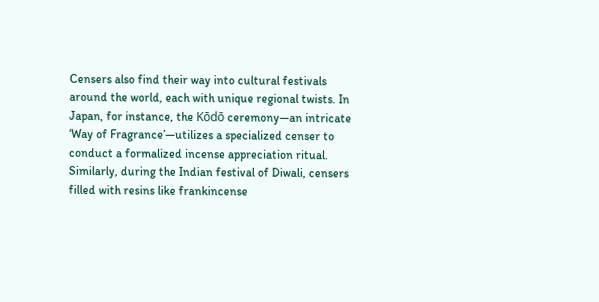Censers also find their way into cultural festivals around the world, each with unique regional twists. In Japan, for instance, the Kōdō ceremony—an intricate ‘Way of Fragrance’—utilizes a specialized censer to conduct a formalized incense appreciation ritual. Similarly, during the Indian festival of Diwali, censers filled with resins like frankincense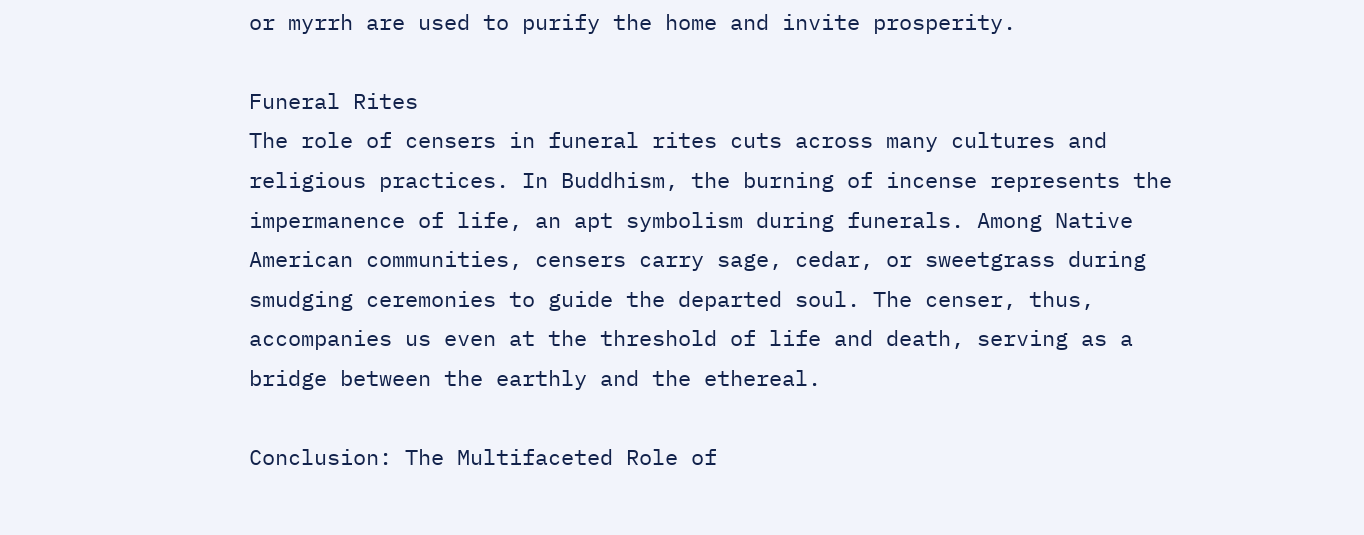or myrrh are used to purify the home and invite prosperity.

Funeral Rites
The role of censers in funeral rites cuts across many cultures and religious practices. In Buddhism, the burning of incense represents the impermanence of life, an apt symbolism during funerals. Among Native American communities, censers carry sage, cedar, or sweetgrass during smudging ceremonies to guide the departed soul. The censer, thus, accompanies us even at the threshold of life and death, serving as a bridge between the earthly and the ethereal.

Conclusion: The Multifaceted Role of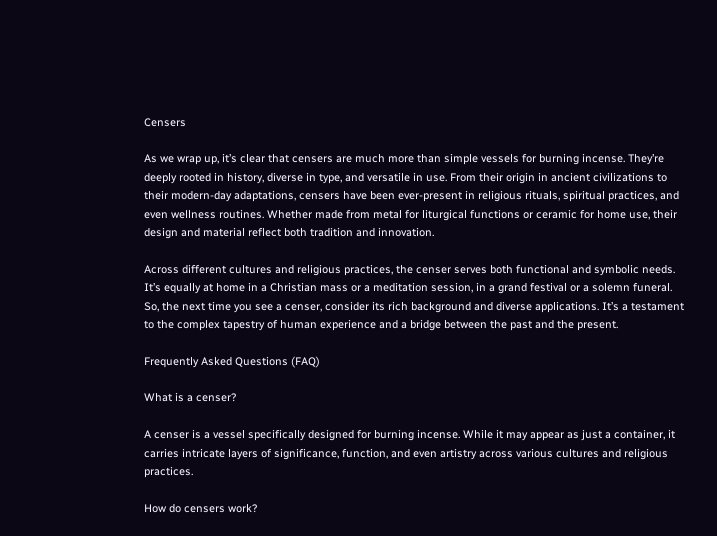Censers

As we wrap up, it’s clear that censers are much more than simple vessels for burning incense. They’re deeply rooted in history, diverse in type, and versatile in use. From their origin in ancient civilizations to their modern-day adaptations, censers have been ever-present in religious rituals, spiritual practices, and even wellness routines. Whether made from metal for liturgical functions or ceramic for home use, their design and material reflect both tradition and innovation.

Across different cultures and religious practices, the censer serves both functional and symbolic needs. It’s equally at home in a Christian mass or a meditation session, in a grand festival or a solemn funeral. So, the next time you see a censer, consider its rich background and diverse applications. It’s a testament to the complex tapestry of human experience and a bridge between the past and the present.

Frequently Asked Questions (FAQ)

What is a censer?

A censer is a vessel specifically designed for burning incense. While it may appear as just a container, it carries intricate layers of significance, function, and even artistry across various cultures and religious practices.

How do censers work?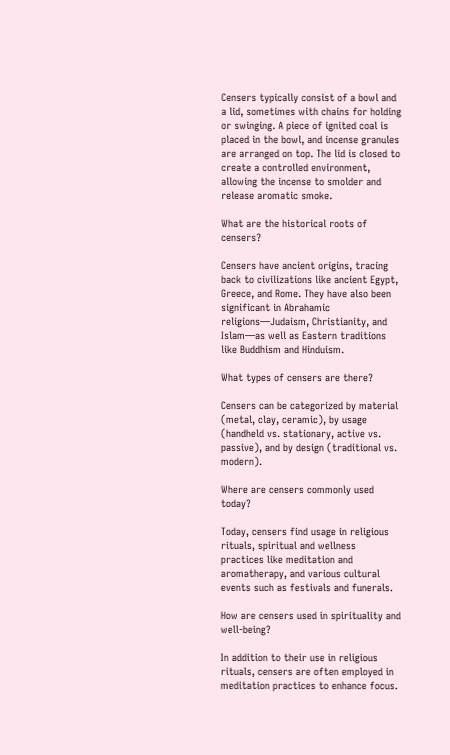Censers typically consist of a bowl and a lid, sometimes with chains for holding or swinging. A piece of ignited coal is placed in the bowl, and incense granules are arranged on top. The lid is closed to create a controlled environment, allowing the incense to smolder and release aromatic smoke.

What are the historical roots of censers?

Censers have ancient origins, tracing back to civilizations like ancient Egypt, Greece, and Rome. They have also been significant in Abrahamic religions—Judaism, Christianity, and Islam—as well as Eastern traditions like Buddhism and Hinduism.

What types of censers are there?

Censers can be categorized by material (metal, clay, ceramic), by usage (handheld vs. stationary, active vs. passive), and by design (traditional vs. modern).

Where are censers commonly used today?

Today, censers find usage in religious rituals, spiritual and wellness practices like meditation and aromatherapy, and various cultural events such as festivals and funerals.

How are censers used in spirituality and well-being?

In addition to their use in religious rituals, censers are often employed in meditation practices to enhance focus.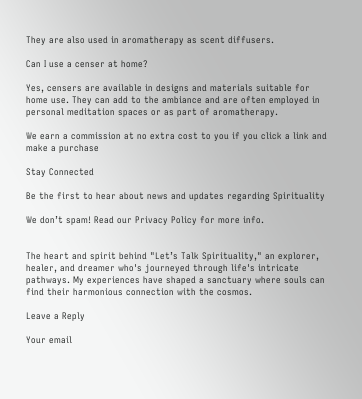They are also used in aromatherapy as scent diffusers.

Can I use a censer at home?

Yes, censers are available in designs and materials suitable for home use. They can add to the ambiance and are often employed in personal meditation spaces or as part of aromatherapy.

We earn a commission at no extra cost to you if you click a link and make a purchase

Stay Connected

Be the first to hear about news and updates regarding Spirituality

We don’t spam! Read our Privacy Policy for more info.


The heart and spirit behind "Let’s Talk Spirituality," an explorer, healer, and dreamer who's journeyed through life's intricate pathways. My experiences have shaped a sanctuary where souls can find their harmonious connection with the cosmos.

Leave a Reply

Your email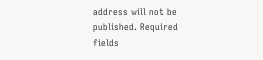address will not be published. Required fields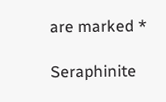are marked *

Seraphinite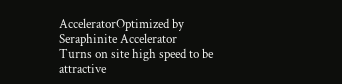AcceleratorOptimized by Seraphinite Accelerator
Turns on site high speed to be attractive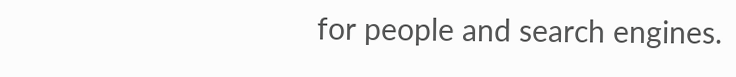for people and search engines.